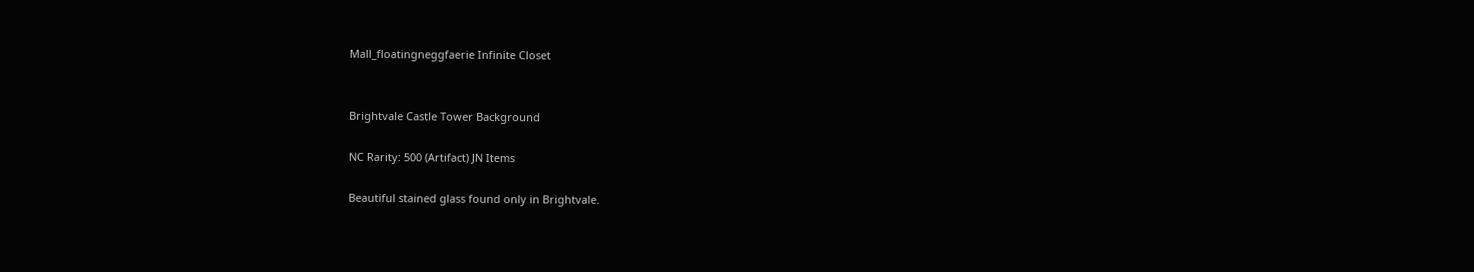Mall_floatingneggfaerie Infinite Closet


Brightvale Castle Tower Background

NC Rarity: 500 (Artifact) JN Items

Beautiful stained glass found only in Brightvale.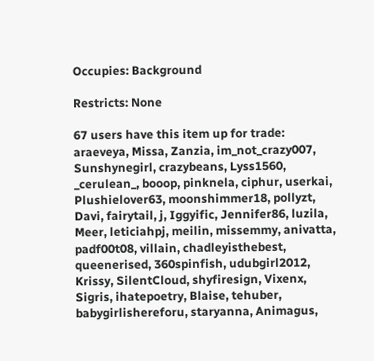Occupies: Background

Restricts: None

67 users have this item up for trade: araeveya, Missa, Zanzia, im_not_crazy007, Sunshynegirl, crazybeans, Lyss1560, _cerulean_, booop, pinknela, ciphur, userkai, Plushielover63, moonshimmer18, pollyzt, Davi, fairytail, j, Iggyific, Jennifer86, luzila, Meer, leticiahpj, meilin, missemmy, anivatta, padf00t08, villain, chadleyisthebest, queenerised, 360spinfish, udubgirl2012, Krissy, SilentCloud, shyfiresign, Vixenx, Sigris, ihatepoetry, Blaise, tehuber, babygirlishereforu, staryanna, Animagus,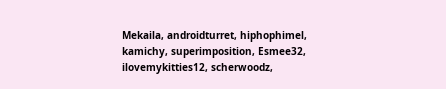Mekaila, androidturret, hiphophimel, kamichy, superimposition, Esmee32, ilovemykitties12, scherwoodz,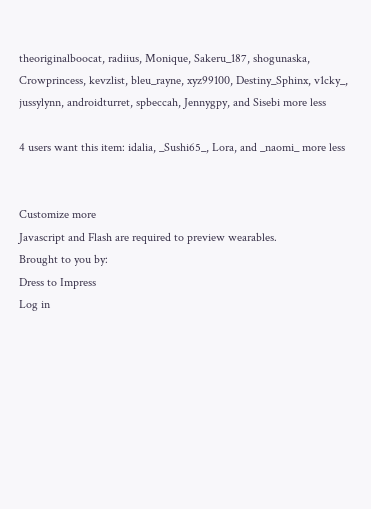theoriginalboocat, radiius, Monique, Sakeru_187, shogunaska, Crowprincess, kevzlist, bleu_rayne, xyz99100, Destiny_Sphinx, v1cky_, jussylynn, androidturret, spbeccah, Jennygpy, and Sisebi more less

4 users want this item: idalia, _Sushi65_, Lora, and _naomi_ more less


Customize more
Javascript and Flash are required to preview wearables.
Brought to you by:
Dress to Impress
Log in